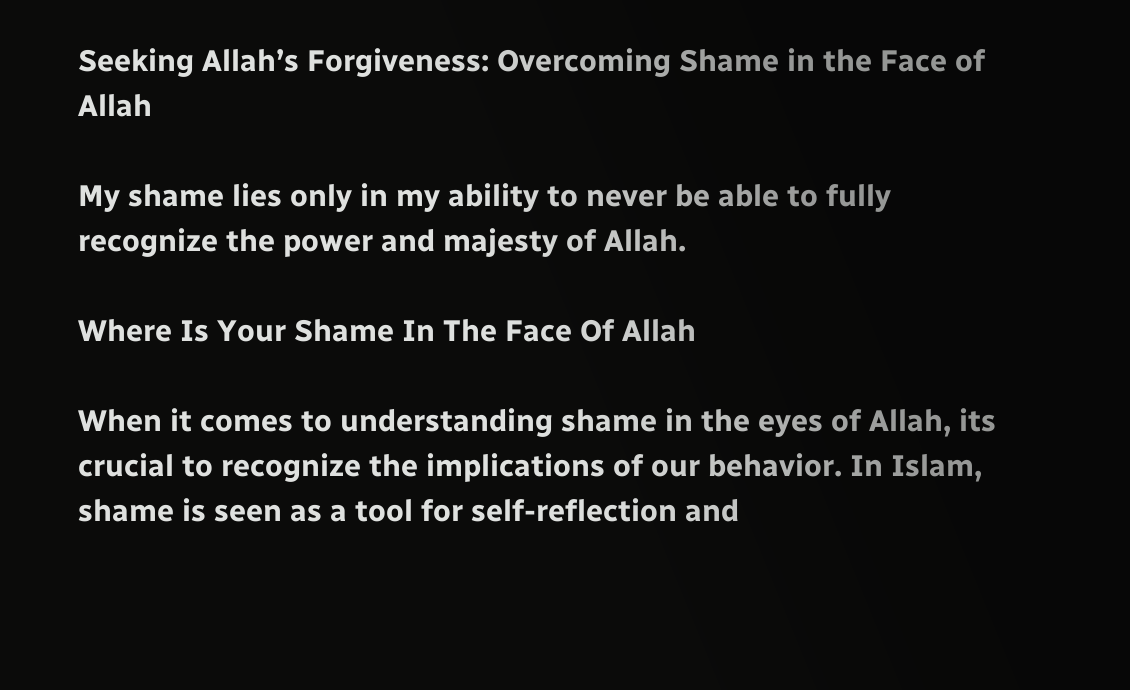Seeking Allah’s Forgiveness: Overcoming Shame in the Face of Allah

My shame lies only in my ability to never be able to fully recognize the power and majesty of Allah.

Where Is Your Shame In The Face Of Allah

When it comes to understanding shame in the eyes of Allah, its crucial to recognize the implications of our behavior. In Islam, shame is seen as a tool for self-reflection and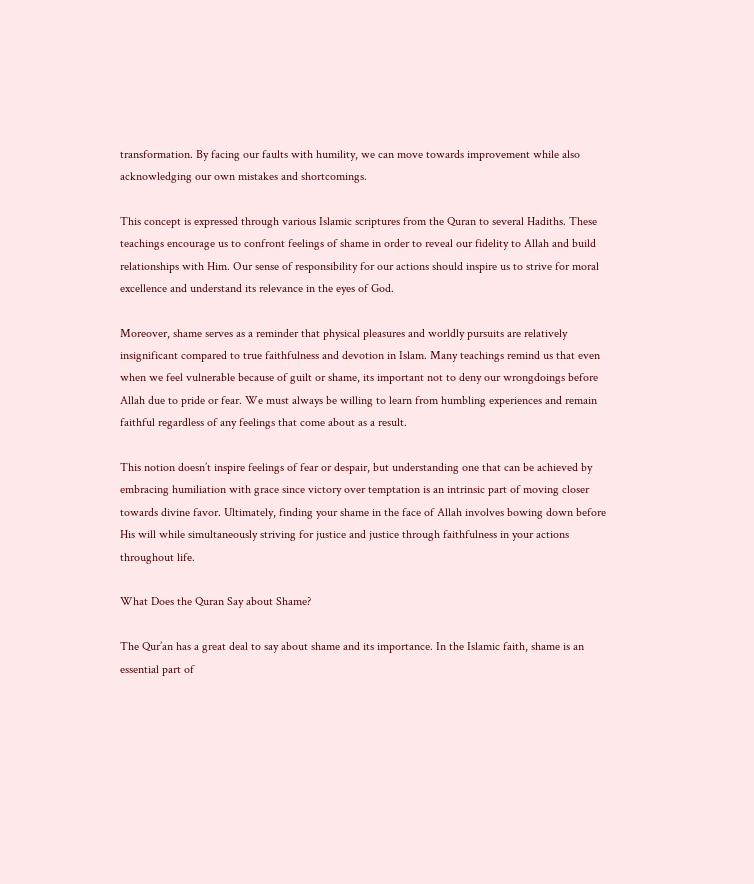transformation. By facing our faults with humility, we can move towards improvement while also acknowledging our own mistakes and shortcomings.

This concept is expressed through various Islamic scriptures from the Quran to several Hadiths. These teachings encourage us to confront feelings of shame in order to reveal our fidelity to Allah and build relationships with Him. Our sense of responsibility for our actions should inspire us to strive for moral excellence and understand its relevance in the eyes of God.

Moreover, shame serves as a reminder that physical pleasures and worldly pursuits are relatively insignificant compared to true faithfulness and devotion in Islam. Many teachings remind us that even when we feel vulnerable because of guilt or shame, its important not to deny our wrongdoings before Allah due to pride or fear. We must always be willing to learn from humbling experiences and remain faithful regardless of any feelings that come about as a result.

This notion doesn’t inspire feelings of fear or despair, but understanding one that can be achieved by embracing humiliation with grace since victory over temptation is an intrinsic part of moving closer towards divine favor. Ultimately, finding your shame in the face of Allah involves bowing down before His will while simultaneously striving for justice and justice through faithfulness in your actions throughout life.

What Does the Quran Say about Shame?

The Qur’an has a great deal to say about shame and its importance. In the Islamic faith, shame is an essential part of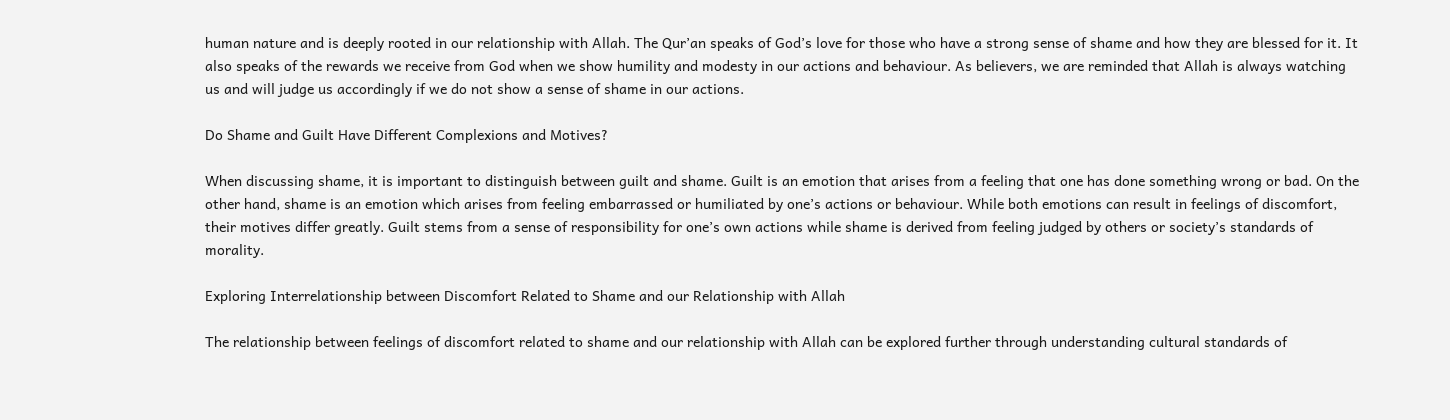human nature and is deeply rooted in our relationship with Allah. The Qur’an speaks of God’s love for those who have a strong sense of shame and how they are blessed for it. It also speaks of the rewards we receive from God when we show humility and modesty in our actions and behaviour. As believers, we are reminded that Allah is always watching us and will judge us accordingly if we do not show a sense of shame in our actions.

Do Shame and Guilt Have Different Complexions and Motives?

When discussing shame, it is important to distinguish between guilt and shame. Guilt is an emotion that arises from a feeling that one has done something wrong or bad. On the other hand, shame is an emotion which arises from feeling embarrassed or humiliated by one’s actions or behaviour. While both emotions can result in feelings of discomfort, their motives differ greatly. Guilt stems from a sense of responsibility for one’s own actions while shame is derived from feeling judged by others or society’s standards of morality.

Exploring Interrelationship between Discomfort Related to Shame and our Relationship with Allah

The relationship between feelings of discomfort related to shame and our relationship with Allah can be explored further through understanding cultural standards of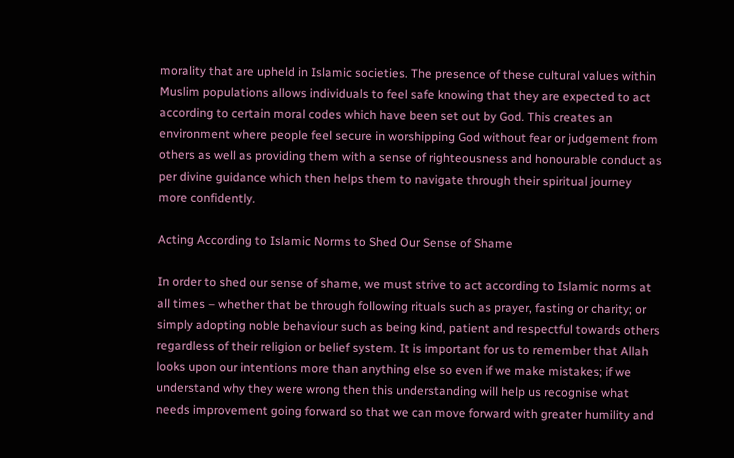morality that are upheld in Islamic societies. The presence of these cultural values within Muslim populations allows individuals to feel safe knowing that they are expected to act according to certain moral codes which have been set out by God. This creates an environment where people feel secure in worshipping God without fear or judgement from others as well as providing them with a sense of righteousness and honourable conduct as per divine guidance which then helps them to navigate through their spiritual journey more confidently.

Acting According to Islamic Norms to Shed Our Sense of Shame

In order to shed our sense of shame, we must strive to act according to Islamic norms at all times – whether that be through following rituals such as prayer, fasting or charity; or simply adopting noble behaviour such as being kind, patient and respectful towards others regardless of their religion or belief system. It is important for us to remember that Allah looks upon our intentions more than anything else so even if we make mistakes; if we understand why they were wrong then this understanding will help us recognise what needs improvement going forward so that we can move forward with greater humility and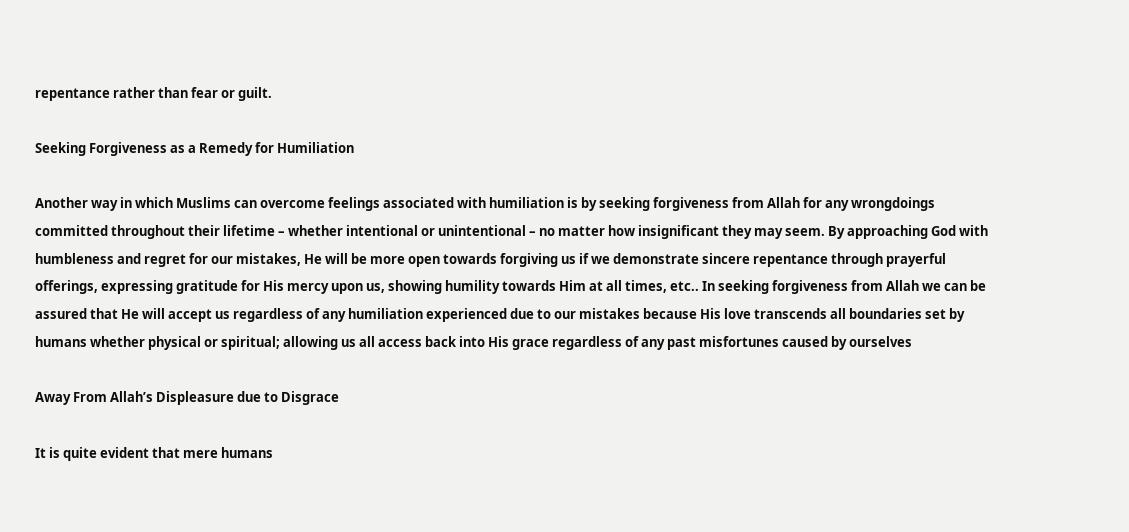repentance rather than fear or guilt.

Seeking Forgiveness as a Remedy for Humiliation

Another way in which Muslims can overcome feelings associated with humiliation is by seeking forgiveness from Allah for any wrongdoings committed throughout their lifetime – whether intentional or unintentional – no matter how insignificant they may seem. By approaching God with humbleness and regret for our mistakes, He will be more open towards forgiving us if we demonstrate sincere repentance through prayerful offerings, expressing gratitude for His mercy upon us, showing humility towards Him at all times, etc.. In seeking forgiveness from Allah we can be assured that He will accept us regardless of any humiliation experienced due to our mistakes because His love transcends all boundaries set by humans whether physical or spiritual; allowing us all access back into His grace regardless of any past misfortunes caused by ourselves

Away From Allah’s Displeasure due to Disgrace

It is quite evident that mere humans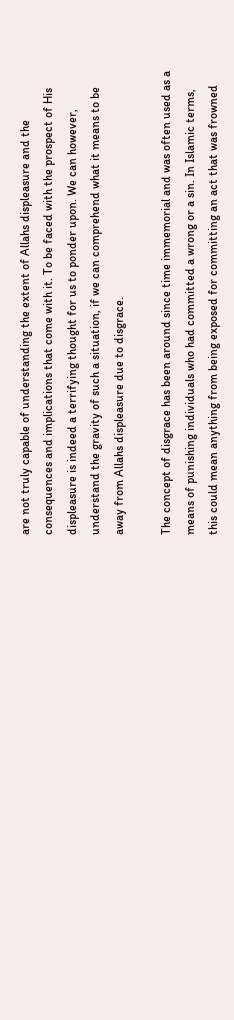are not truly capable of understanding the extent of Allahs displeasure and the consequences and implications that come with it. To be faced with the prospect of His displeasure is indeed a terrifying thought for us to ponder upon. We can however, understand the gravity of such a situation, if we can comprehend what it means to be away from Allahs displeasure due to disgrace.

The concept of disgrace has been around since time immemorial and was often used as a means of punishing individuals who had committed a wrong or a sin. In Islamic terms, this could mean anything from being exposed for committing an act that was frowned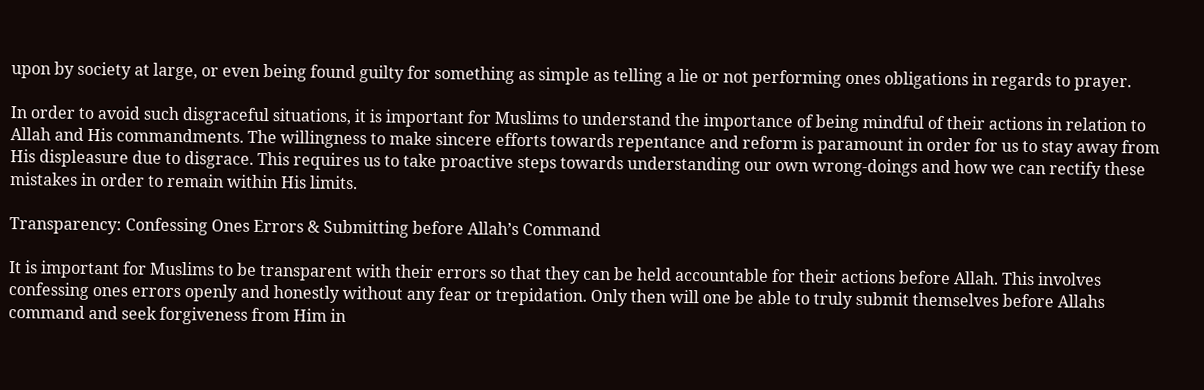upon by society at large, or even being found guilty for something as simple as telling a lie or not performing ones obligations in regards to prayer.

In order to avoid such disgraceful situations, it is important for Muslims to understand the importance of being mindful of their actions in relation to Allah and His commandments. The willingness to make sincere efforts towards repentance and reform is paramount in order for us to stay away from His displeasure due to disgrace. This requires us to take proactive steps towards understanding our own wrong-doings and how we can rectify these mistakes in order to remain within His limits.

Transparency: Confessing Ones Errors & Submitting before Allah’s Command

It is important for Muslims to be transparent with their errors so that they can be held accountable for their actions before Allah. This involves confessing ones errors openly and honestly without any fear or trepidation. Only then will one be able to truly submit themselves before Allahs command and seek forgiveness from Him in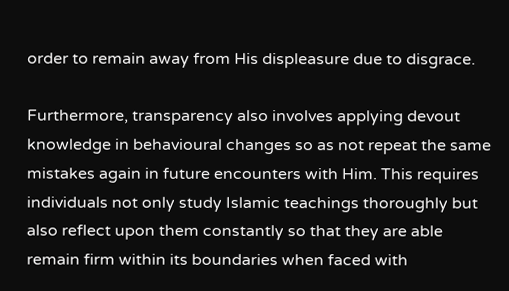order to remain away from His displeasure due to disgrace.

Furthermore, transparency also involves applying devout knowledge in behavioural changes so as not repeat the same mistakes again in future encounters with Him. This requires individuals not only study Islamic teachings thoroughly but also reflect upon them constantly so that they are able remain firm within its boundaries when faced with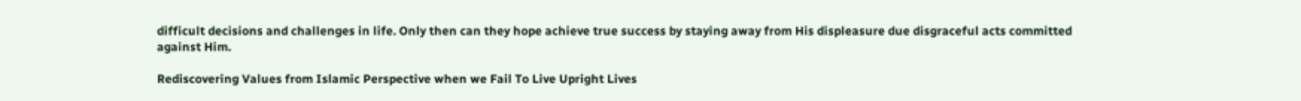difficult decisions and challenges in life. Only then can they hope achieve true success by staying away from His displeasure due disgraceful acts committed against Him.

Rediscovering Values from Islamic Perspective when we Fail To Live Upright Lives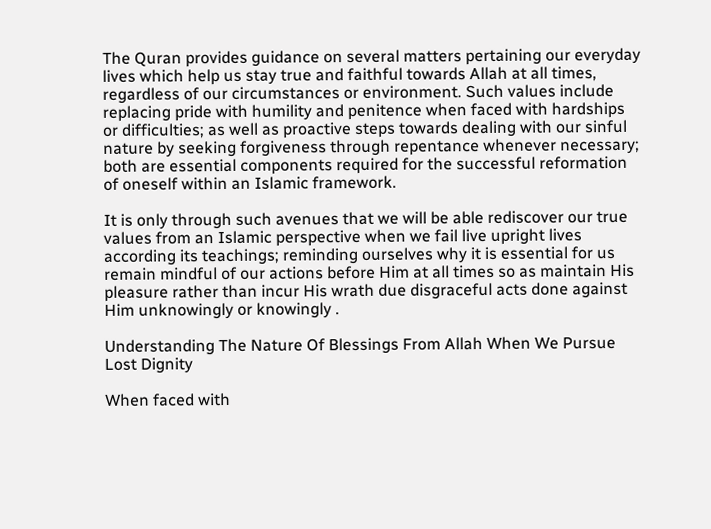The Quran provides guidance on several matters pertaining our everyday lives which help us stay true and faithful towards Allah at all times, regardless of our circumstances or environment. Such values include replacing pride with humility and penitence when faced with hardships or difficulties; as well as proactive steps towards dealing with our sinful nature by seeking forgiveness through repentance whenever necessary; both are essential components required for the successful reformation of oneself within an Islamic framework.

It is only through such avenues that we will be able rediscover our true values from an Islamic perspective when we fail live upright lives according its teachings; reminding ourselves why it is essential for us remain mindful of our actions before Him at all times so as maintain His pleasure rather than incur His wrath due disgraceful acts done against Him unknowingly or knowingly .

Understanding The Nature Of Blessings From Allah When We Pursue Lost Dignity

When faced with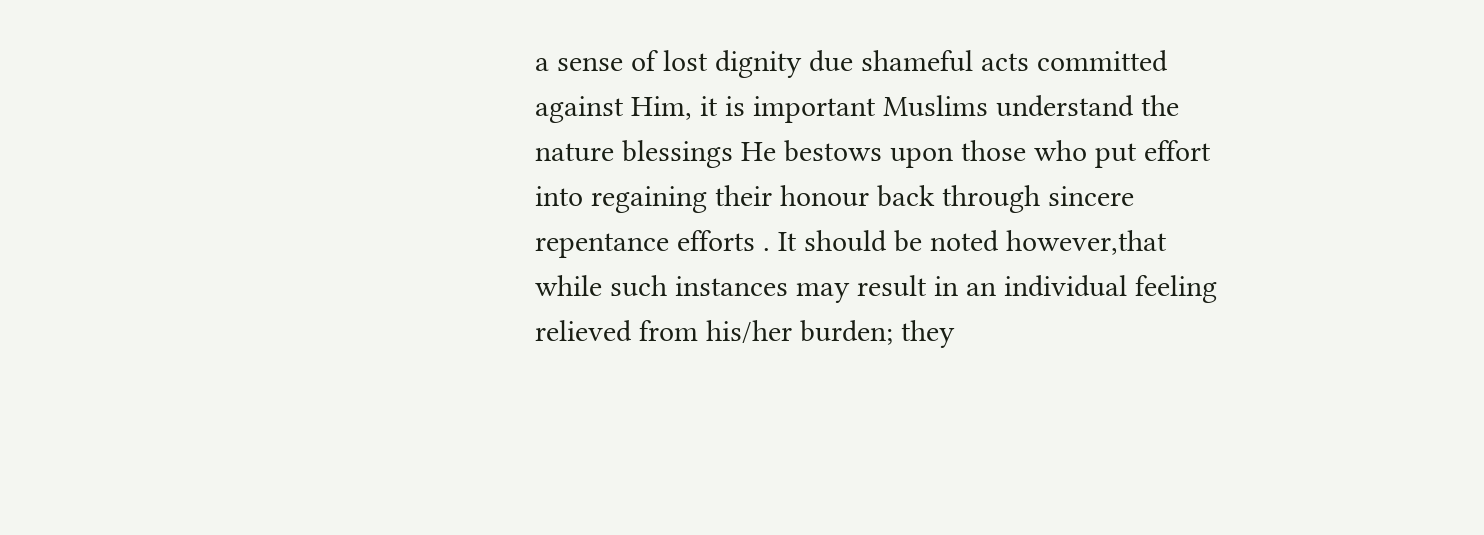a sense of lost dignity due shameful acts committed against Him, it is important Muslims understand the nature blessings He bestows upon those who put effort into regaining their honour back through sincere repentance efforts . It should be noted however,that while such instances may result in an individual feeling relieved from his/her burden; they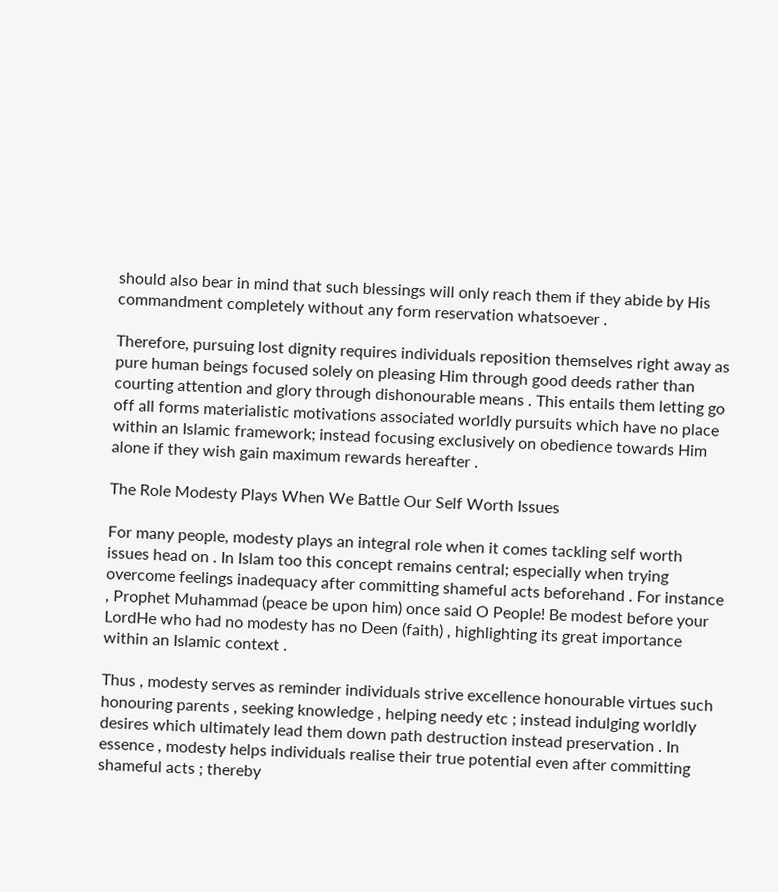should also bear in mind that such blessings will only reach them if they abide by His commandment completely without any form reservation whatsoever .

Therefore, pursuing lost dignity requires individuals reposition themselves right away as pure human beings focused solely on pleasing Him through good deeds rather than courting attention and glory through dishonourable means . This entails them letting go off all forms materialistic motivations associated worldly pursuits which have no place within an Islamic framework; instead focusing exclusively on obedience towards Him alone if they wish gain maximum rewards hereafter .

The Role Modesty Plays When We Battle Our Self Worth Issues

For many people, modesty plays an integral role when it comes tackling self worth issues head on . In Islam too this concept remains central; especially when trying overcome feelings inadequacy after committing shameful acts beforehand . For instance , Prophet Muhammad (peace be upon him) once said O People! Be modest before your LordHe who had no modesty has no Deen (faith) , highlighting its great importance within an Islamic context .

Thus , modesty serves as reminder individuals strive excellence honourable virtues such honouring parents , seeking knowledge , helping needy etc ; instead indulging worldly desires which ultimately lead them down path destruction instead preservation . In essence , modesty helps individuals realise their true potential even after committing shameful acts ; thereby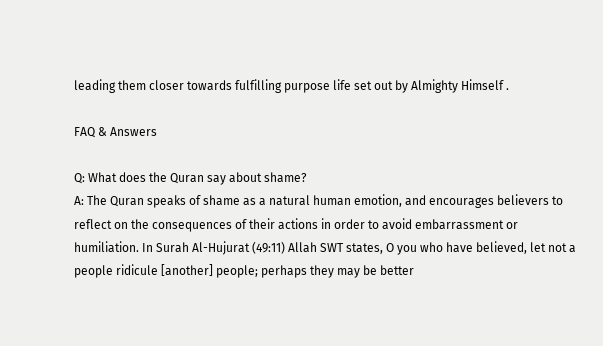leading them closer towards fulfilling purpose life set out by Almighty Himself .

FAQ & Answers

Q: What does the Quran say about shame?
A: The Quran speaks of shame as a natural human emotion, and encourages believers to reflect on the consequences of their actions in order to avoid embarrassment or humiliation. In Surah Al-Hujurat (49:11) Allah SWT states, O you who have believed, let not a people ridicule [another] people; perhaps they may be better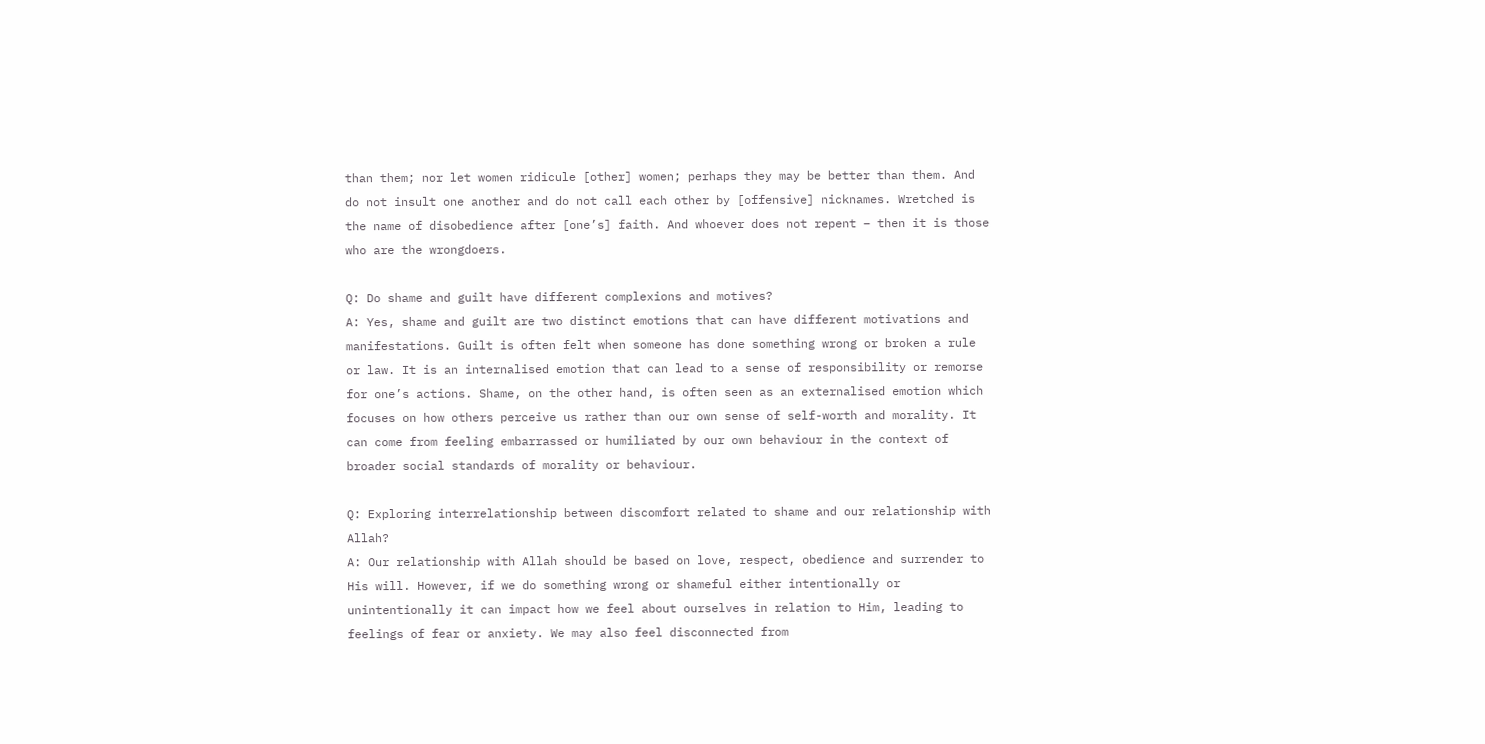than them; nor let women ridicule [other] women; perhaps they may be better than them. And do not insult one another and do not call each other by [offensive] nicknames. Wretched is the name of disobedience after [one’s] faith. And whoever does not repent – then it is those who are the wrongdoers.

Q: Do shame and guilt have different complexions and motives?
A: Yes, shame and guilt are two distinct emotions that can have different motivations and manifestations. Guilt is often felt when someone has done something wrong or broken a rule or law. It is an internalised emotion that can lead to a sense of responsibility or remorse for one’s actions. Shame, on the other hand, is often seen as an externalised emotion which focuses on how others perceive us rather than our own sense of self-worth and morality. It can come from feeling embarrassed or humiliated by our own behaviour in the context of broader social standards of morality or behaviour.

Q: Exploring interrelationship between discomfort related to shame and our relationship with Allah?
A: Our relationship with Allah should be based on love, respect, obedience and surrender to His will. However, if we do something wrong or shameful either intentionally or unintentionally it can impact how we feel about ourselves in relation to Him, leading to feelings of fear or anxiety. We may also feel disconnected from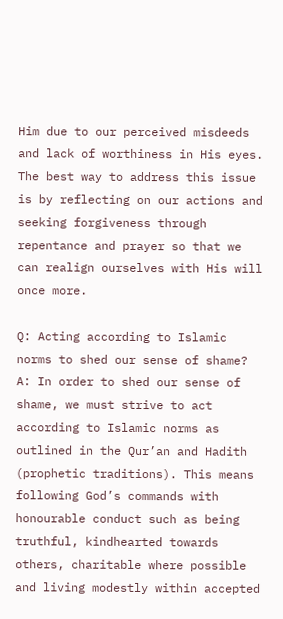Him due to our perceived misdeeds and lack of worthiness in His eyes. The best way to address this issue is by reflecting on our actions and seeking forgiveness through repentance and prayer so that we can realign ourselves with His will once more.

Q: Acting according to Islamic norms to shed our sense of shame?
A: In order to shed our sense of shame, we must strive to act according to Islamic norms as outlined in the Qur’an and Hadith (prophetic traditions). This means following God’s commands with honourable conduct such as being truthful, kindhearted towards others, charitable where possible and living modestly within accepted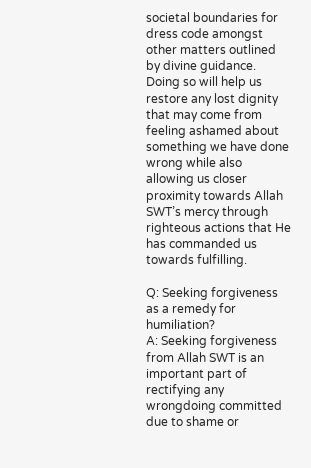societal boundaries for dress code amongst other matters outlined by divine guidance. Doing so will help us restore any lost dignity that may come from feeling ashamed about something we have done wrong while also allowing us closer proximity towards Allah SWT’s mercy through righteous actions that He has commanded us towards fulfilling.

Q: Seeking forgiveness as a remedy for humiliation?
A: Seeking forgiveness from Allah SWT is an important part of rectifying any wrongdoing committed due to shame or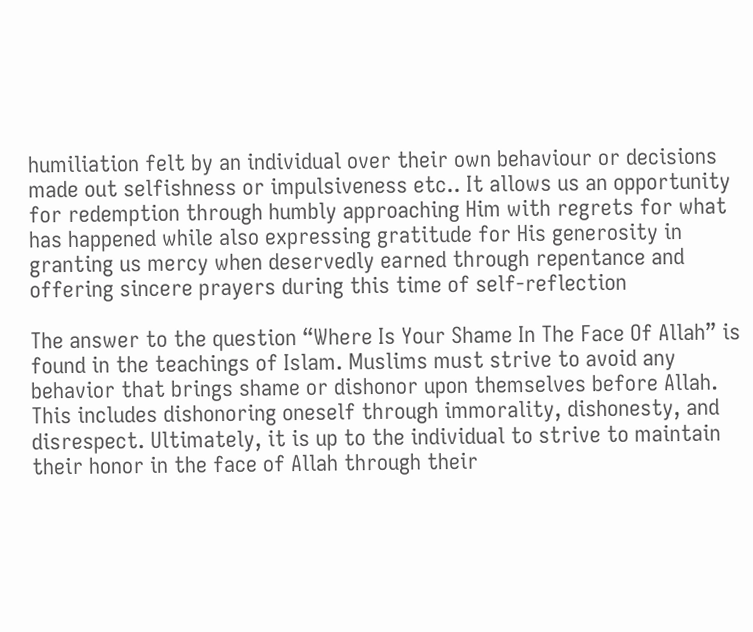humiliation felt by an individual over their own behaviour or decisions made out selfishness or impulsiveness etc.. It allows us an opportunity for redemption through humbly approaching Him with regrets for what has happened while also expressing gratitude for His generosity in granting us mercy when deservedly earned through repentance and offering sincere prayers during this time of self-reflection

The answer to the question “Where Is Your Shame In The Face Of Allah” is found in the teachings of Islam. Muslims must strive to avoid any behavior that brings shame or dishonor upon themselves before Allah. This includes dishonoring oneself through immorality, dishonesty, and disrespect. Ultimately, it is up to the individual to strive to maintain their honor in the face of Allah through their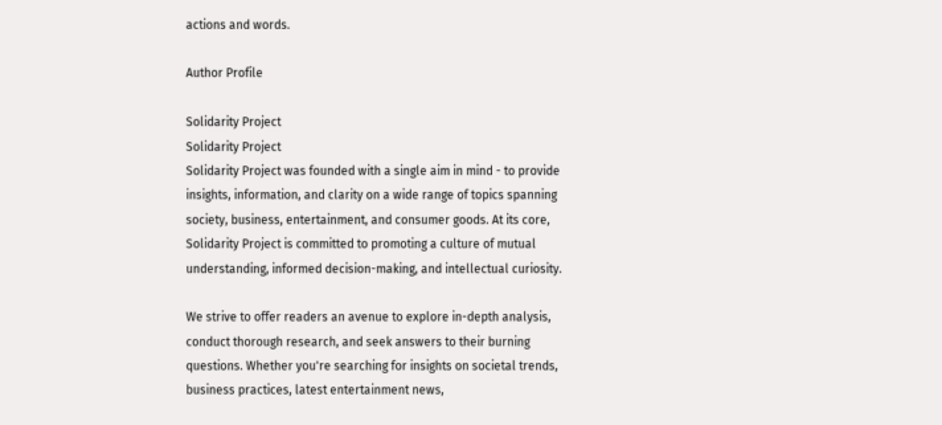actions and words.

Author Profile

Solidarity Project
Solidarity Project
Solidarity Project was founded with a single aim in mind - to provide insights, information, and clarity on a wide range of topics spanning society, business, entertainment, and consumer goods. At its core, Solidarity Project is committed to promoting a culture of mutual understanding, informed decision-making, and intellectual curiosity.

We strive to offer readers an avenue to explore in-depth analysis, conduct thorough research, and seek answers to their burning questions. Whether you're searching for insights on societal trends, business practices, latest entertainment news,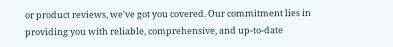or product reviews, we've got you covered. Our commitment lies in providing you with reliable, comprehensive, and up-to-date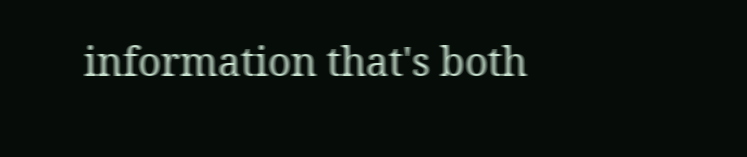information that's both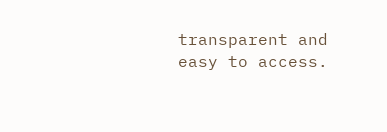transparent and easy to access.